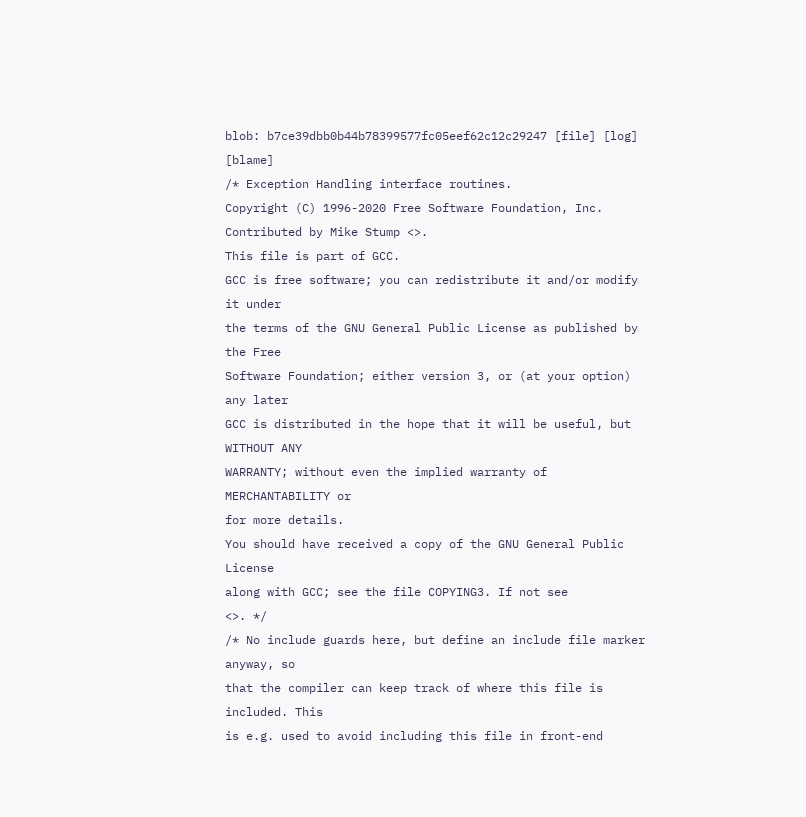blob: b7ce39dbb0b44b78399577fc05eef62c12c29247 [file] [log] [blame]
/* Exception Handling interface routines.
Copyright (C) 1996-2020 Free Software Foundation, Inc.
Contributed by Mike Stump <>.
This file is part of GCC.
GCC is free software; you can redistribute it and/or modify it under
the terms of the GNU General Public License as published by the Free
Software Foundation; either version 3, or (at your option) any later
GCC is distributed in the hope that it will be useful, but WITHOUT ANY
WARRANTY; without even the implied warranty of MERCHANTABILITY or
for more details.
You should have received a copy of the GNU General Public License
along with GCC; see the file COPYING3. If not see
<>. */
/* No include guards here, but define an include file marker anyway, so
that the compiler can keep track of where this file is included. This
is e.g. used to avoid including this file in front-end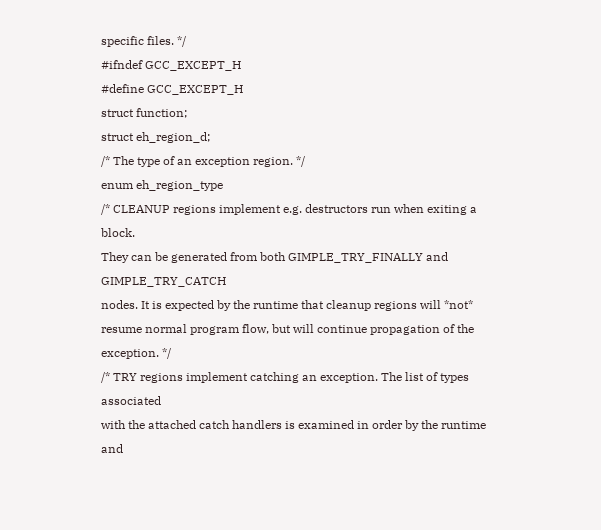specific files. */
#ifndef GCC_EXCEPT_H
#define GCC_EXCEPT_H
struct function;
struct eh_region_d;
/* The type of an exception region. */
enum eh_region_type
/* CLEANUP regions implement e.g. destructors run when exiting a block.
They can be generated from both GIMPLE_TRY_FINALLY and GIMPLE_TRY_CATCH
nodes. It is expected by the runtime that cleanup regions will *not*
resume normal program flow, but will continue propagation of the
exception. */
/* TRY regions implement catching an exception. The list of types associated
with the attached catch handlers is examined in order by the runtime and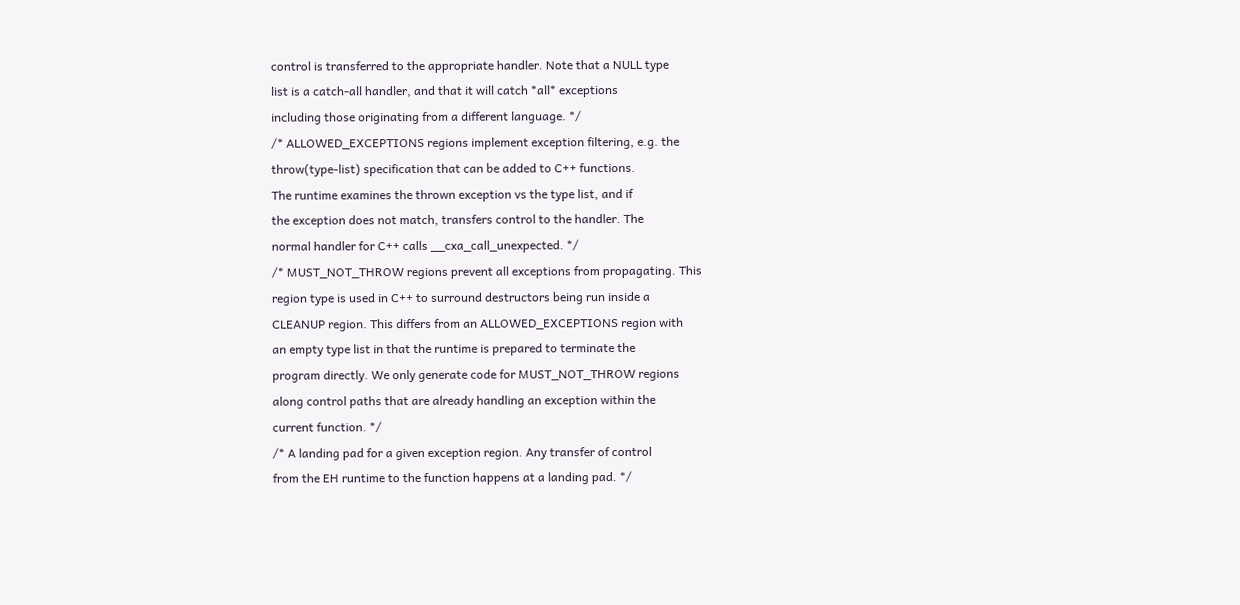control is transferred to the appropriate handler. Note that a NULL type
list is a catch-all handler, and that it will catch *all* exceptions
including those originating from a different language. */
/* ALLOWED_EXCEPTIONS regions implement exception filtering, e.g. the
throw(type-list) specification that can be added to C++ functions.
The runtime examines the thrown exception vs the type list, and if
the exception does not match, transfers control to the handler. The
normal handler for C++ calls __cxa_call_unexpected. */
/* MUST_NOT_THROW regions prevent all exceptions from propagating. This
region type is used in C++ to surround destructors being run inside a
CLEANUP region. This differs from an ALLOWED_EXCEPTIONS region with
an empty type list in that the runtime is prepared to terminate the
program directly. We only generate code for MUST_NOT_THROW regions
along control paths that are already handling an exception within the
current function. */
/* A landing pad for a given exception region. Any transfer of control
from the EH runtime to the function happens at a landing pad. */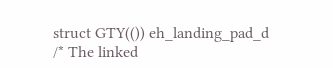struct GTY(()) eh_landing_pad_d
/* The linked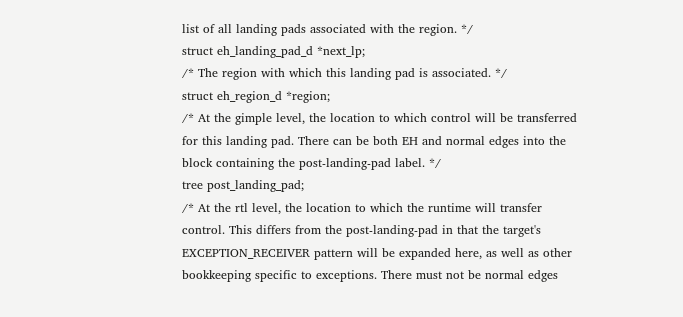list of all landing pads associated with the region. */
struct eh_landing_pad_d *next_lp;
/* The region with which this landing pad is associated. */
struct eh_region_d *region;
/* At the gimple level, the location to which control will be transferred
for this landing pad. There can be both EH and normal edges into the
block containing the post-landing-pad label. */
tree post_landing_pad;
/* At the rtl level, the location to which the runtime will transfer
control. This differs from the post-landing-pad in that the target's
EXCEPTION_RECEIVER pattern will be expanded here, as well as other
bookkeeping specific to exceptions. There must not be normal edges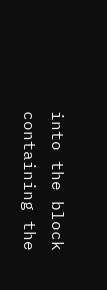into the block containing the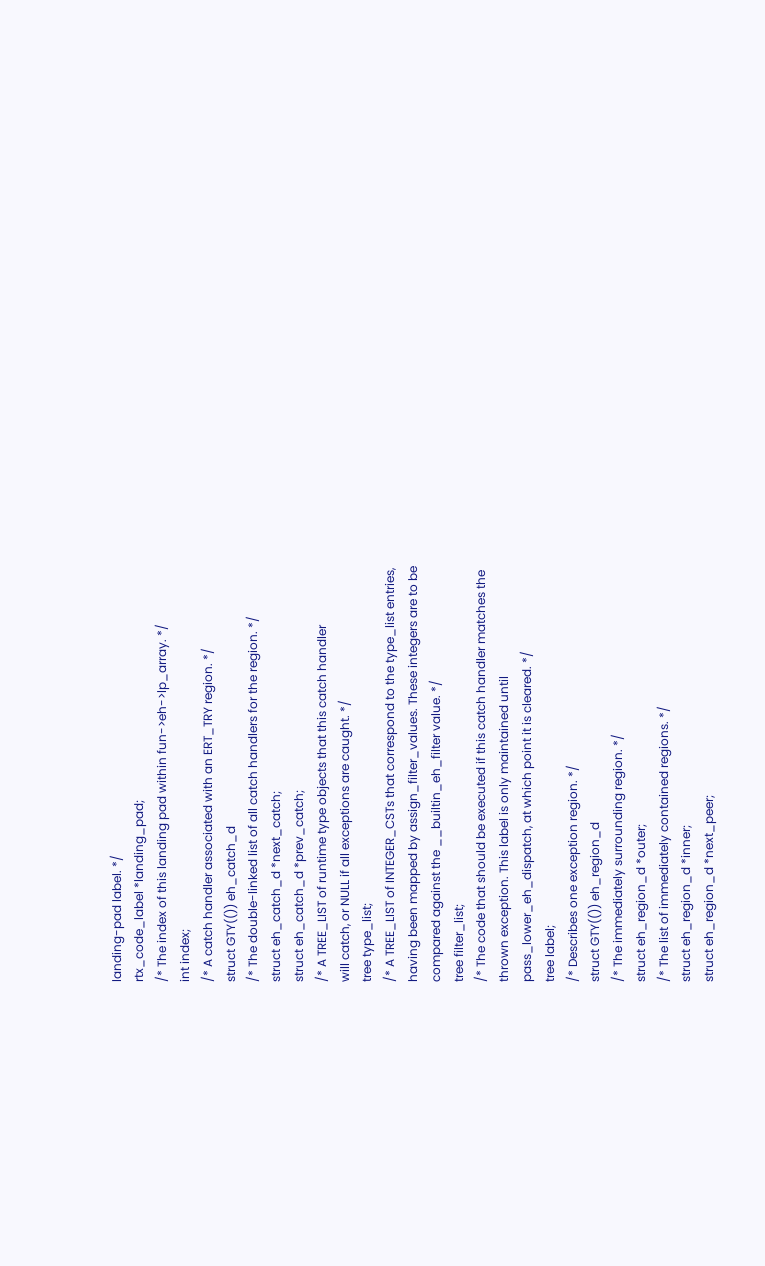landing-pad label. */
rtx_code_label *landing_pad;
/* The index of this landing pad within fun->eh->lp_array. */
int index;
/* A catch handler associated with an ERT_TRY region. */
struct GTY(()) eh_catch_d
/* The double-linked list of all catch handlers for the region. */
struct eh_catch_d *next_catch;
struct eh_catch_d *prev_catch;
/* A TREE_LIST of runtime type objects that this catch handler
will catch, or NULL if all exceptions are caught. */
tree type_list;
/* A TREE_LIST of INTEGER_CSTs that correspond to the type_list entries,
having been mapped by assign_filter_values. These integers are to be
compared against the __builtin_eh_filter value. */
tree filter_list;
/* The code that should be executed if this catch handler matches the
thrown exception. This label is only maintained until
pass_lower_eh_dispatch, at which point it is cleared. */
tree label;
/* Describes one exception region. */
struct GTY(()) eh_region_d
/* The immediately surrounding region. */
struct eh_region_d *outer;
/* The list of immediately contained regions. */
struct eh_region_d *inner;
struct eh_region_d *next_peer;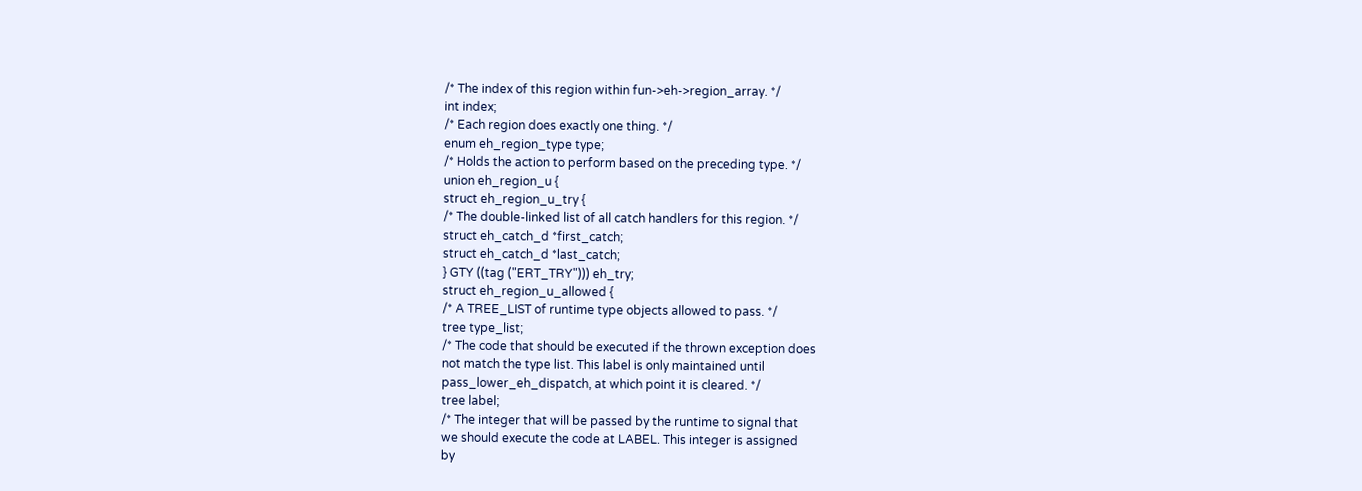/* The index of this region within fun->eh->region_array. */
int index;
/* Each region does exactly one thing. */
enum eh_region_type type;
/* Holds the action to perform based on the preceding type. */
union eh_region_u {
struct eh_region_u_try {
/* The double-linked list of all catch handlers for this region. */
struct eh_catch_d *first_catch;
struct eh_catch_d *last_catch;
} GTY ((tag ("ERT_TRY"))) eh_try;
struct eh_region_u_allowed {
/* A TREE_LIST of runtime type objects allowed to pass. */
tree type_list;
/* The code that should be executed if the thrown exception does
not match the type list. This label is only maintained until
pass_lower_eh_dispatch, at which point it is cleared. */
tree label;
/* The integer that will be passed by the runtime to signal that
we should execute the code at LABEL. This integer is assigned
by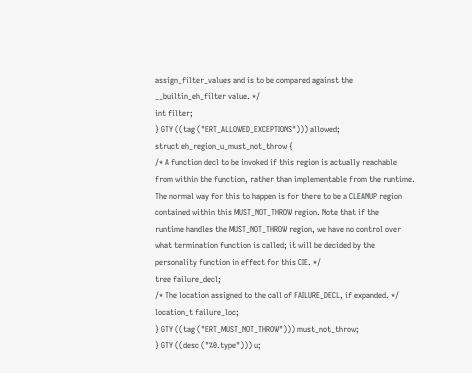assign_filter_values and is to be compared against the
__builtin_eh_filter value. */
int filter;
} GTY ((tag ("ERT_ALLOWED_EXCEPTIONS"))) allowed;
struct eh_region_u_must_not_throw {
/* A function decl to be invoked if this region is actually reachable
from within the function, rather than implementable from the runtime.
The normal way for this to happen is for there to be a CLEANUP region
contained within this MUST_NOT_THROW region. Note that if the
runtime handles the MUST_NOT_THROW region, we have no control over
what termination function is called; it will be decided by the
personality function in effect for this CIE. */
tree failure_decl;
/* The location assigned to the call of FAILURE_DECL, if expanded. */
location_t failure_loc;
} GTY ((tag ("ERT_MUST_NOT_THROW"))) must_not_throw;
} GTY ((desc ("%0.type"))) u;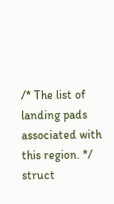/* The list of landing pads associated with this region. */
struct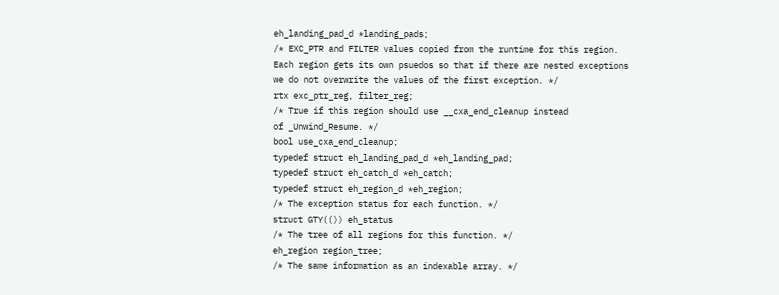eh_landing_pad_d *landing_pads;
/* EXC_PTR and FILTER values copied from the runtime for this region.
Each region gets its own psuedos so that if there are nested exceptions
we do not overwrite the values of the first exception. */
rtx exc_ptr_reg, filter_reg;
/* True if this region should use __cxa_end_cleanup instead
of _Unwind_Resume. */
bool use_cxa_end_cleanup;
typedef struct eh_landing_pad_d *eh_landing_pad;
typedef struct eh_catch_d *eh_catch;
typedef struct eh_region_d *eh_region;
/* The exception status for each function. */
struct GTY(()) eh_status
/* The tree of all regions for this function. */
eh_region region_tree;
/* The same information as an indexable array. */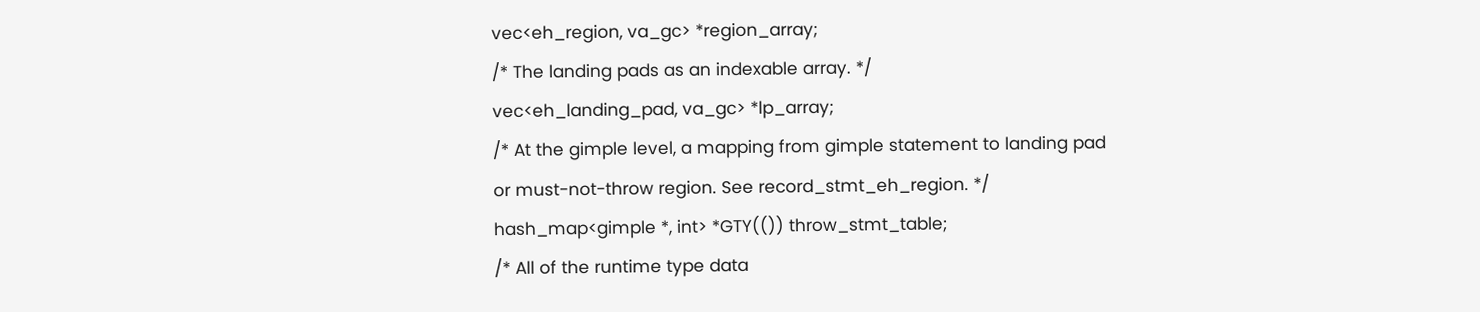vec<eh_region, va_gc> *region_array;
/* The landing pads as an indexable array. */
vec<eh_landing_pad, va_gc> *lp_array;
/* At the gimple level, a mapping from gimple statement to landing pad
or must-not-throw region. See record_stmt_eh_region. */
hash_map<gimple *, int> *GTY(()) throw_stmt_table;
/* All of the runtime type data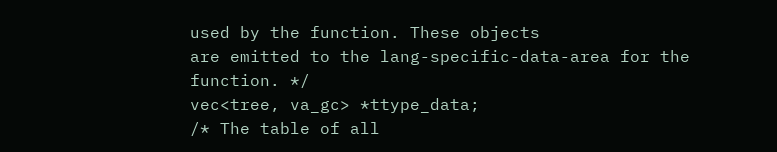used by the function. These objects
are emitted to the lang-specific-data-area for the function. */
vec<tree, va_gc> *ttype_data;
/* The table of all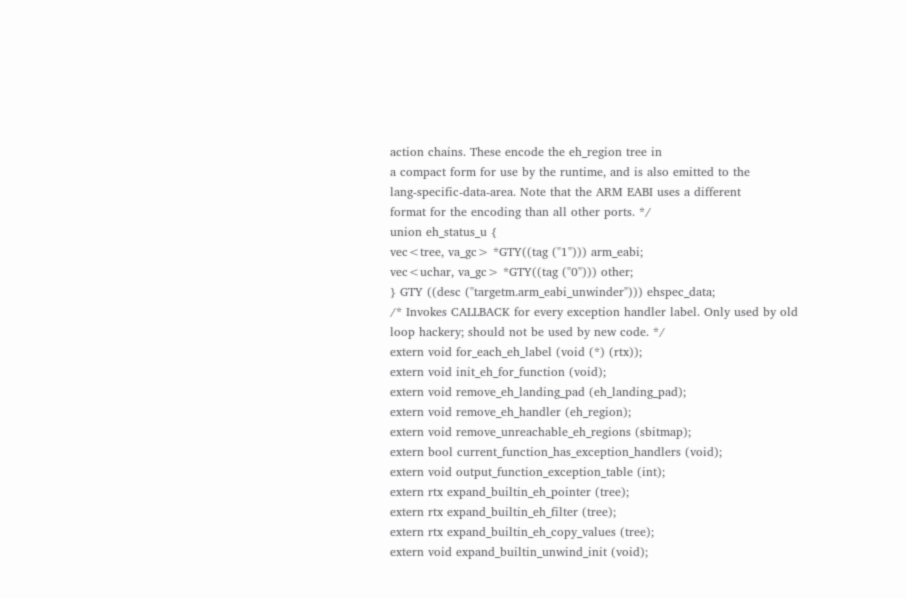action chains. These encode the eh_region tree in
a compact form for use by the runtime, and is also emitted to the
lang-specific-data-area. Note that the ARM EABI uses a different
format for the encoding than all other ports. */
union eh_status_u {
vec<tree, va_gc> *GTY((tag ("1"))) arm_eabi;
vec<uchar, va_gc> *GTY((tag ("0"))) other;
} GTY ((desc ("targetm.arm_eabi_unwinder"))) ehspec_data;
/* Invokes CALLBACK for every exception handler label. Only used by old
loop hackery; should not be used by new code. */
extern void for_each_eh_label (void (*) (rtx));
extern void init_eh_for_function (void);
extern void remove_eh_landing_pad (eh_landing_pad);
extern void remove_eh_handler (eh_region);
extern void remove_unreachable_eh_regions (sbitmap);
extern bool current_function_has_exception_handlers (void);
extern void output_function_exception_table (int);
extern rtx expand_builtin_eh_pointer (tree);
extern rtx expand_builtin_eh_filter (tree);
extern rtx expand_builtin_eh_copy_values (tree);
extern void expand_builtin_unwind_init (void);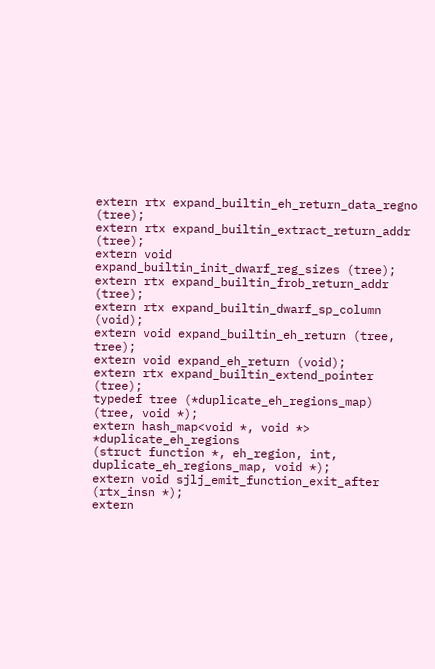extern rtx expand_builtin_eh_return_data_regno (tree);
extern rtx expand_builtin_extract_return_addr (tree);
extern void expand_builtin_init_dwarf_reg_sizes (tree);
extern rtx expand_builtin_frob_return_addr (tree);
extern rtx expand_builtin_dwarf_sp_column (void);
extern void expand_builtin_eh_return (tree, tree);
extern void expand_eh_return (void);
extern rtx expand_builtin_extend_pointer (tree);
typedef tree (*duplicate_eh_regions_map) (tree, void *);
extern hash_map<void *, void *> *duplicate_eh_regions
(struct function *, eh_region, int, duplicate_eh_regions_map, void *);
extern void sjlj_emit_function_exit_after (rtx_insn *);
extern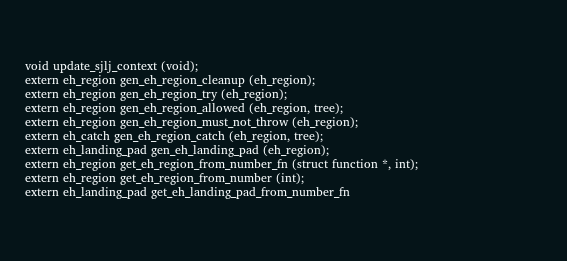void update_sjlj_context (void);
extern eh_region gen_eh_region_cleanup (eh_region);
extern eh_region gen_eh_region_try (eh_region);
extern eh_region gen_eh_region_allowed (eh_region, tree);
extern eh_region gen_eh_region_must_not_throw (eh_region);
extern eh_catch gen_eh_region_catch (eh_region, tree);
extern eh_landing_pad gen_eh_landing_pad (eh_region);
extern eh_region get_eh_region_from_number_fn (struct function *, int);
extern eh_region get_eh_region_from_number (int);
extern eh_landing_pad get_eh_landing_pad_from_number_fn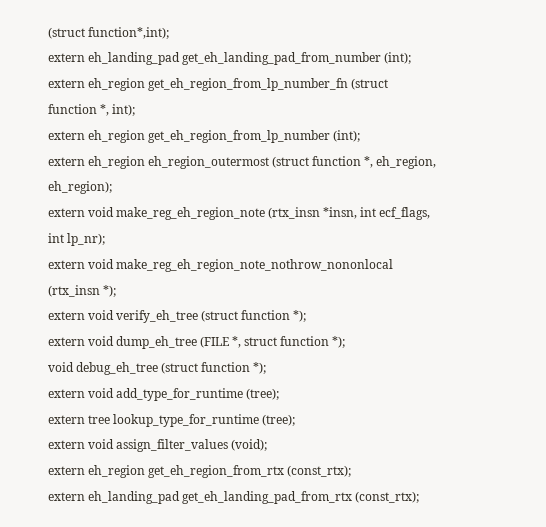(struct function*,int);
extern eh_landing_pad get_eh_landing_pad_from_number (int);
extern eh_region get_eh_region_from_lp_number_fn (struct function *, int);
extern eh_region get_eh_region_from_lp_number (int);
extern eh_region eh_region_outermost (struct function *, eh_region, eh_region);
extern void make_reg_eh_region_note (rtx_insn *insn, int ecf_flags, int lp_nr);
extern void make_reg_eh_region_note_nothrow_nononlocal (rtx_insn *);
extern void verify_eh_tree (struct function *);
extern void dump_eh_tree (FILE *, struct function *);
void debug_eh_tree (struct function *);
extern void add_type_for_runtime (tree);
extern tree lookup_type_for_runtime (tree);
extern void assign_filter_values (void);
extern eh_region get_eh_region_from_rtx (const_rtx);
extern eh_landing_pad get_eh_landing_pad_from_rtx (const_rtx);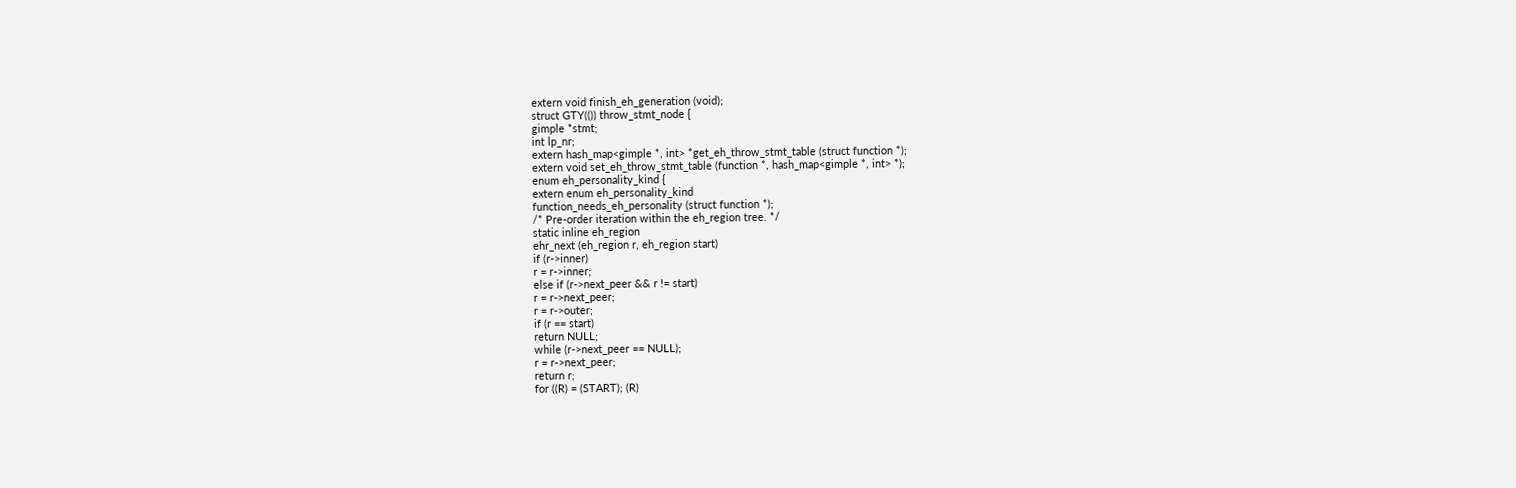extern void finish_eh_generation (void);
struct GTY(()) throw_stmt_node {
gimple *stmt;
int lp_nr;
extern hash_map<gimple *, int> *get_eh_throw_stmt_table (struct function *);
extern void set_eh_throw_stmt_table (function *, hash_map<gimple *, int> *);
enum eh_personality_kind {
extern enum eh_personality_kind
function_needs_eh_personality (struct function *);
/* Pre-order iteration within the eh_region tree. */
static inline eh_region
ehr_next (eh_region r, eh_region start)
if (r->inner)
r = r->inner;
else if (r->next_peer && r != start)
r = r->next_peer;
r = r->outer;
if (r == start)
return NULL;
while (r->next_peer == NULL);
r = r->next_peer;
return r;
for ((R) = (START); (R)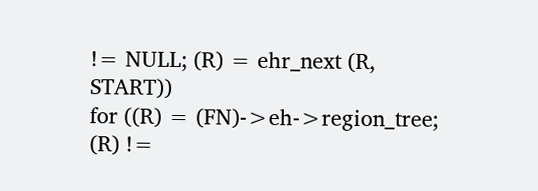!= NULL; (R) = ehr_next (R, START))
for ((R) = (FN)->eh->region_tree; (R) !=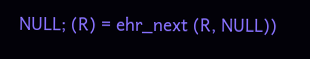NULL; (R) = ehr_next (R, NULL))